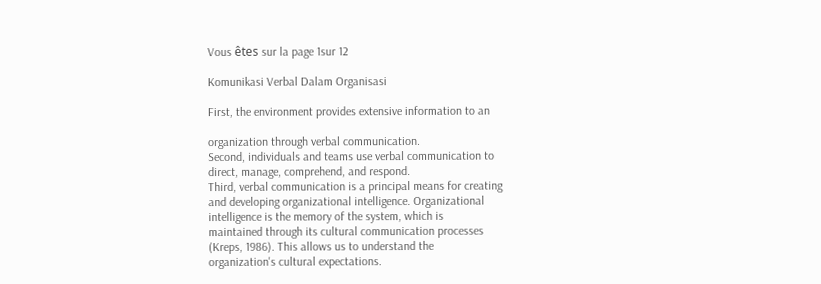Vous êtes sur la page 1sur 12

Komunikasi Verbal Dalam Organisasi

First, the environment provides extensive information to an

organization through verbal communication.
Second, individuals and teams use verbal communication to
direct, manage, comprehend, and respond.
Third, verbal communication is a principal means for creating
and developing organizational intelligence. Organizational
intelligence is the memory of the system, which is
maintained through its cultural communication processes
(Kreps, 1986). This allows us to understand the
organization's cultural expectations.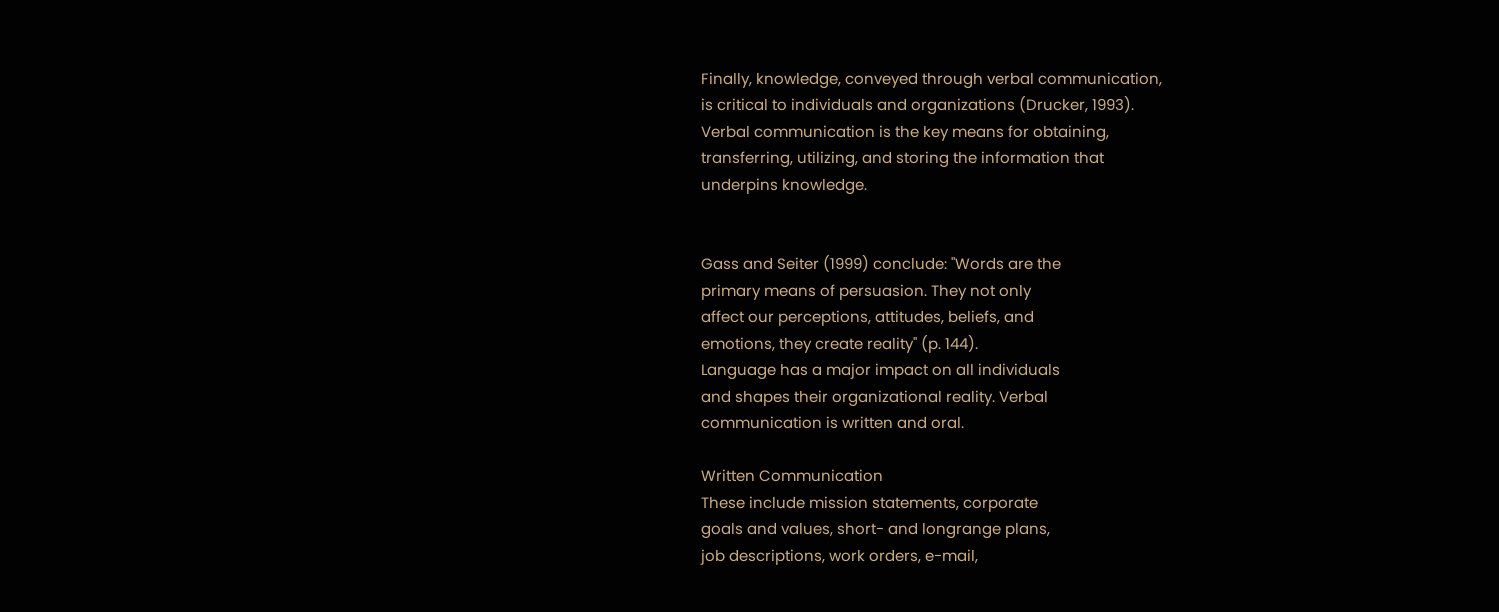Finally, knowledge, conveyed through verbal communication,
is critical to individuals and organizations (Drucker, 1993).
Verbal communication is the key means for obtaining,
transferring, utilizing, and storing the information that
underpins knowledge.


Gass and Seiter (1999) conclude: "Words are the
primary means of persuasion. They not only
affect our perceptions, attitudes, beliefs, and
emotions, they create reality" (p. 144).
Language has a major impact on all individuals
and shapes their organizational reality. Verbal
communication is written and oral.

Written Communication
These include mission statements, corporate
goals and values, short- and longrange plans,
job descriptions, work orders, e-mail,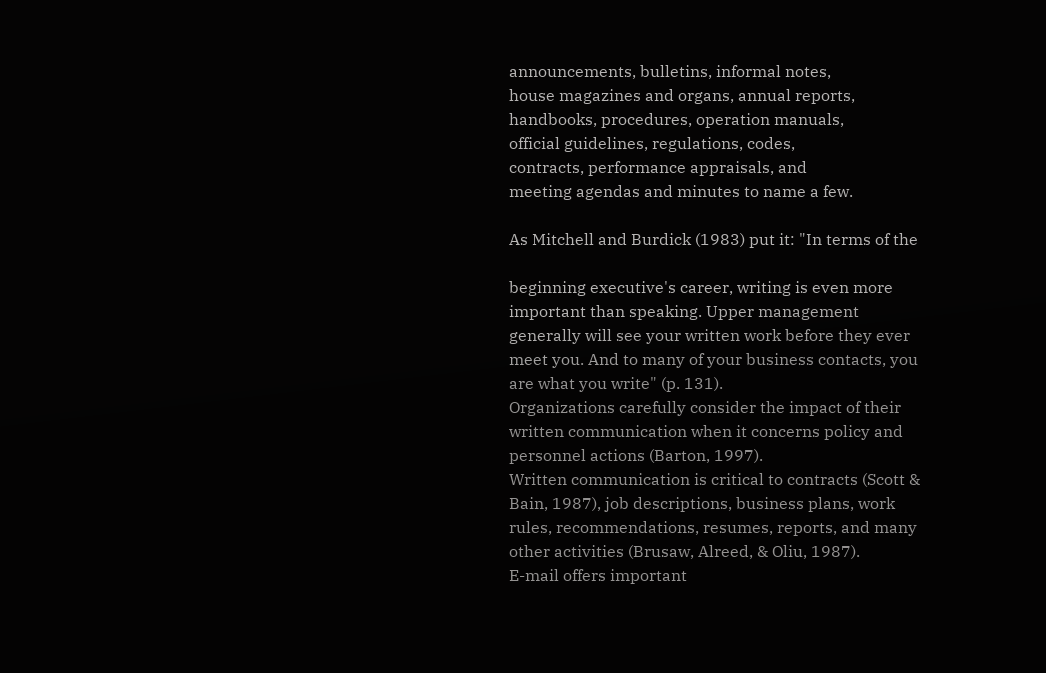announcements, bulletins, informal notes,
house magazines and organs, annual reports,
handbooks, procedures, operation manuals,
official guidelines, regulations, codes,
contracts, performance appraisals, and
meeting agendas and minutes to name a few.

As Mitchell and Burdick (1983) put it: "In terms of the

beginning executive's career, writing is even more
important than speaking. Upper management
generally will see your written work before they ever
meet you. And to many of your business contacts, you
are what you write" (p. 131).
Organizations carefully consider the impact of their
written communication when it concerns policy and
personnel actions (Barton, 1997).
Written communication is critical to contracts (Scott &
Bain, 1987), job descriptions, business plans, work
rules, recommendations, resumes, reports, and many
other activities (Brusaw, Alreed, & Oliu, 1987).
E-mail offers important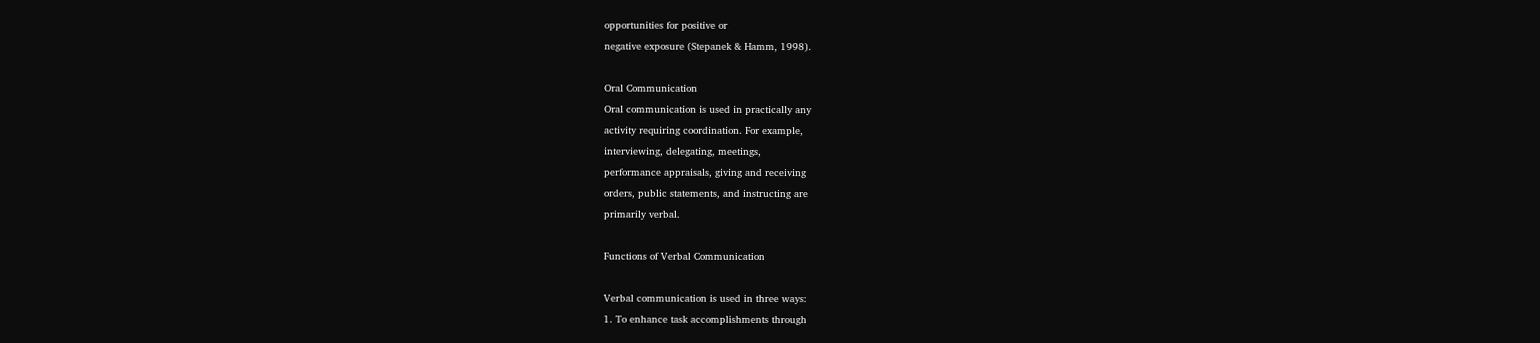opportunities for positive or
negative exposure (Stepanek & Hamm, 1998).

Oral Communication
Oral communication is used in practically any
activity requiring coordination. For example,
interviewing, delegating, meetings,
performance appraisals, giving and receiving
orders, public statements, and instructing are
primarily verbal.

Functions of Verbal Communication

Verbal communication is used in three ways:
1. To enhance task accomplishments through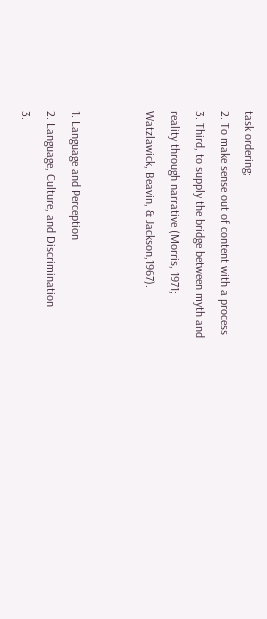task ordering;
2. To make sense out of content with a process
3. Third, to supply the bridge between myth and
reality through narrative (Morris, 1971;
Watzlawick, Beavin, & Jackson,1967).


1. Language and Perception
2. Language, Culture, and Discrimination
3.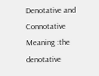Denotative and Connotative Meaning :the
denotative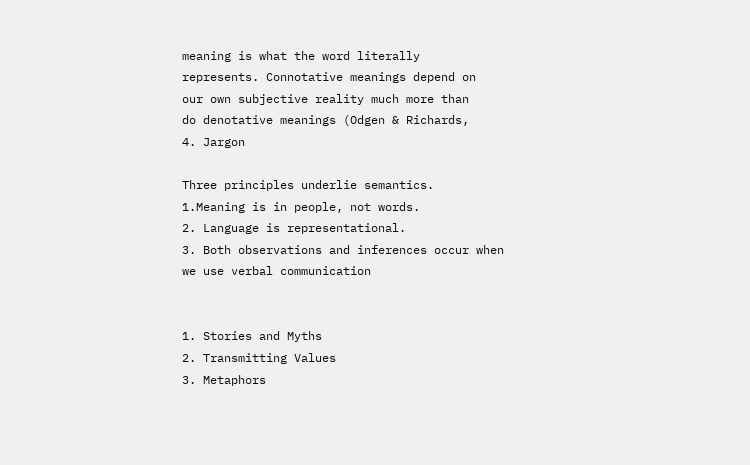meaning is what the word literally
represents. Connotative meanings depend on
our own subjective reality much more than
do denotative meanings (Odgen & Richards,
4. Jargon

Three principles underlie semantics.
1.Meaning is in people, not words.
2. Language is representational.
3. Both observations and inferences occur when
we use verbal communication


1. Stories and Myths
2. Transmitting Values
3. Metaphors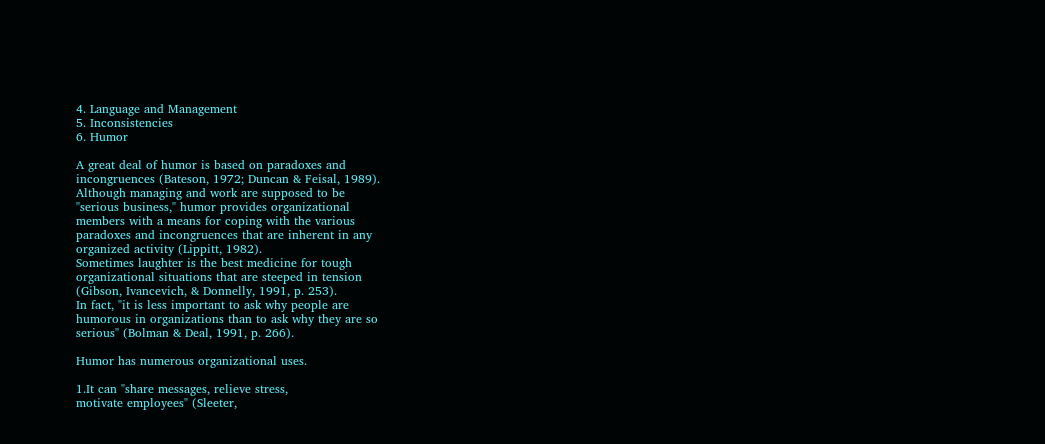4. Language and Management
5. Inconsistencies
6. Humor

A great deal of humor is based on paradoxes and
incongruences (Bateson, 1972; Duncan & Feisal, 1989).
Although managing and work are supposed to be
"serious business," humor provides organizational
members with a means for coping with the various
paradoxes and incongruences that are inherent in any
organized activity (Lippitt, 1982).
Sometimes laughter is the best medicine for tough
organizational situations that are steeped in tension
(Gibson, Ivancevich, & Donnelly, 1991, p. 253).
In fact, "it is less important to ask why people are
humorous in organizations than to ask why they are so
serious" (Bolman & Deal, 1991, p. 266).

Humor has numerous organizational uses.

1.It can "share messages, relieve stress,
motivate employees" (Sleeter,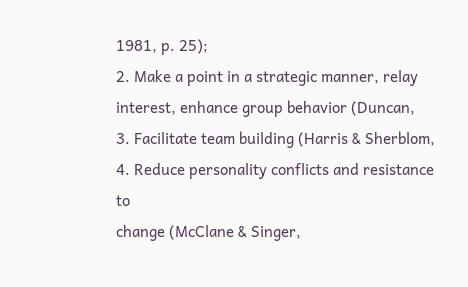1981, p. 25);
2. Make a point in a strategic manner, relay
interest, enhance group behavior (Duncan,
3. Facilitate team building (Harris & Sherblom,
4. Reduce personality conflicts and resistance to
change (McClane & Singer,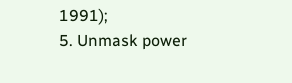1991);
5. Unmask power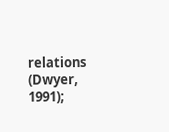relations (Dwyer, 1991);